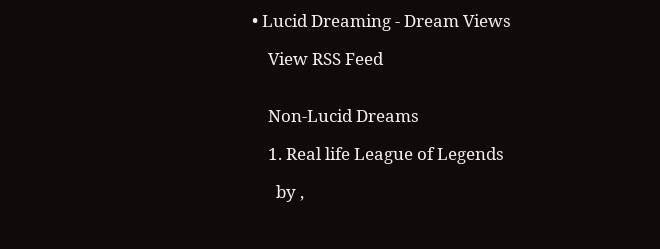• Lucid Dreaming - Dream Views

    View RSS Feed


    Non-Lucid Dreams

    1. Real life League of Legends

      by ,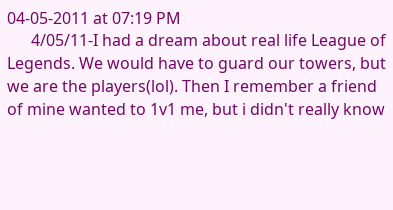04-05-2011 at 07:19 PM
      4/05/11-I had a dream about real life League of Legends. We would have to guard our towers, but we are the players(lol). Then I remember a friend of mine wanted to 1v1 me, but i didn't really know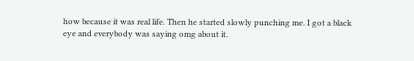how because it was real life. Then he started slowly punching me. I got a black eye and everybody was saying omg about it.